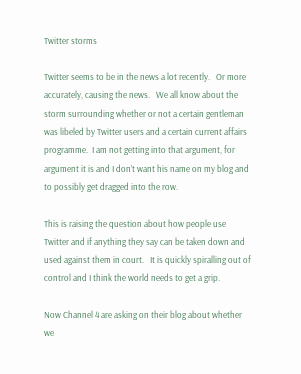Twitter storms

Twitter seems to be in the news a lot recently.   Or more accurately, causing the news.   We all know about the storm surrounding whether or not a certain gentleman was libeled by Twitter users and a certain current affairs programme.  I am not getting into that argument, for argument it is and I don’t want his name on my blog and to possibly get dragged into the row.

This is raising the question about how people use Twitter and if anything they say can be taken down and used against them in court.   It is quickly spiralling out of control and I think the world needs to get a grip.

Now Channel 4 are asking on their blog about whether we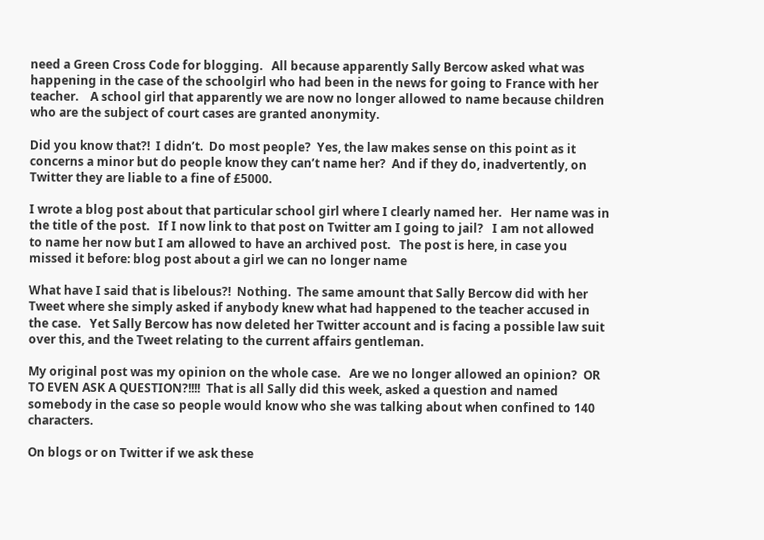need a Green Cross Code for blogging.   All because apparently Sally Bercow asked what was happening in the case of the schoolgirl who had been in the news for going to France with her teacher.    A school girl that apparently we are now no longer allowed to name because children who are the subject of court cases are granted anonymity.

Did you know that?!  I didn’t.  Do most people?  Yes, the law makes sense on this point as it concerns a minor but do people know they can’t name her?  And if they do, inadvertently, on Twitter they are liable to a fine of £5000.

I wrote a blog post about that particular school girl where I clearly named her.   Her name was in the title of the post.   If I now link to that post on Twitter am I going to jail?   I am not allowed to name her now but I am allowed to have an archived post.   The post is here, in case you missed it before: blog post about a girl we can no longer name

What have I said that is libelous?!  Nothing.  The same amount that Sally Bercow did with her Tweet where she simply asked if anybody knew what had happened to the teacher accused in the case.   Yet Sally Bercow has now deleted her Twitter account and is facing a possible law suit over this, and the Tweet relating to the current affairs gentleman.

My original post was my opinion on the whole case.   Are we no longer allowed an opinion?  OR TO EVEN ASK A QUESTION?!!!!  That is all Sally did this week, asked a question and named somebody in the case so people would know who she was talking about when confined to 140 characters.

On blogs or on Twitter if we ask these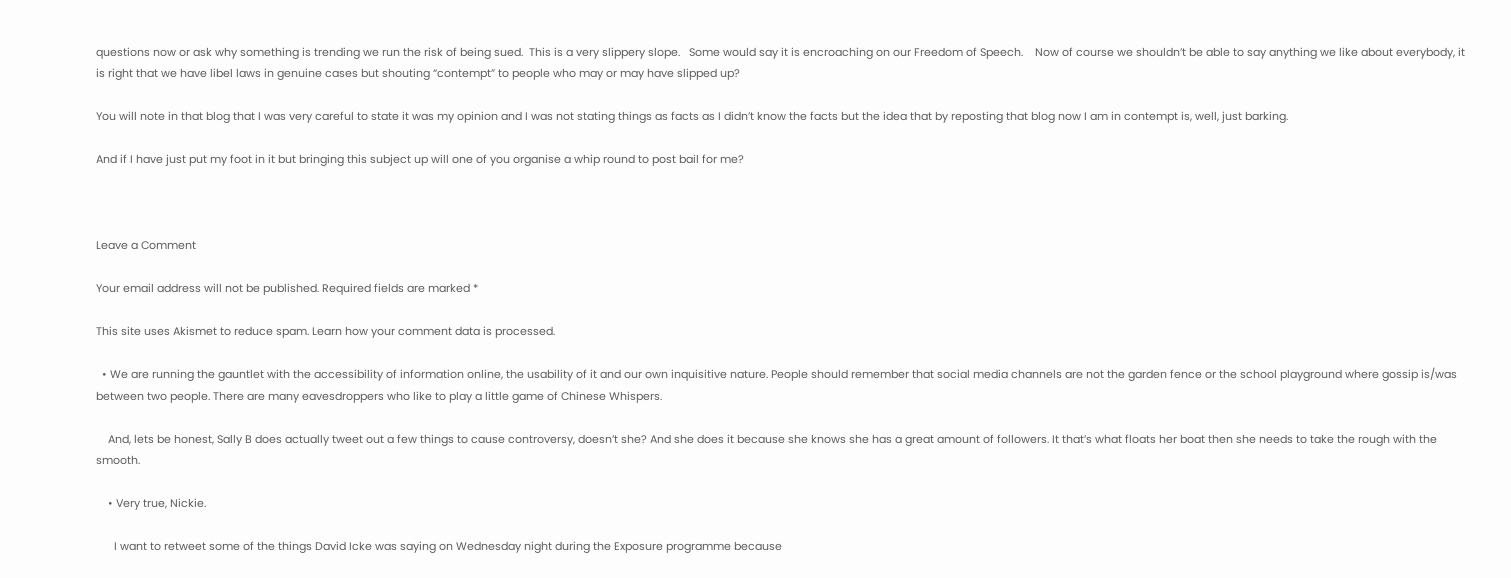questions now or ask why something is trending we run the risk of being sued.  This is a very slippery slope.   Some would say it is encroaching on our Freedom of Speech.    Now of course we shouldn’t be able to say anything we like about everybody, it is right that we have libel laws in genuine cases but shouting “contempt” to people who may or may have slipped up?

You will note in that blog that I was very careful to state it was my opinion and I was not stating things as facts as I didn’t know the facts but the idea that by reposting that blog now I am in contempt is, well, just barking.

And if I have just put my foot in it but bringing this subject up will one of you organise a whip round to post bail for me?



Leave a Comment

Your email address will not be published. Required fields are marked *

This site uses Akismet to reduce spam. Learn how your comment data is processed.

  • We are running the gauntlet with the accessibility of information online, the usability of it and our own inquisitive nature. People should remember that social media channels are not the garden fence or the school playground where gossip is/was between two people. There are many eavesdroppers who like to play a little game of Chinese Whispers.

    And, lets be honest, Sally B does actually tweet out a few things to cause controversy, doesn’t she? And she does it because she knows she has a great amount of followers. It that’s what floats her boat then she needs to take the rough with the smooth.

    • Very true, Nickie.

      I want to retweet some of the things David Icke was saying on Wednesday night during the Exposure programme because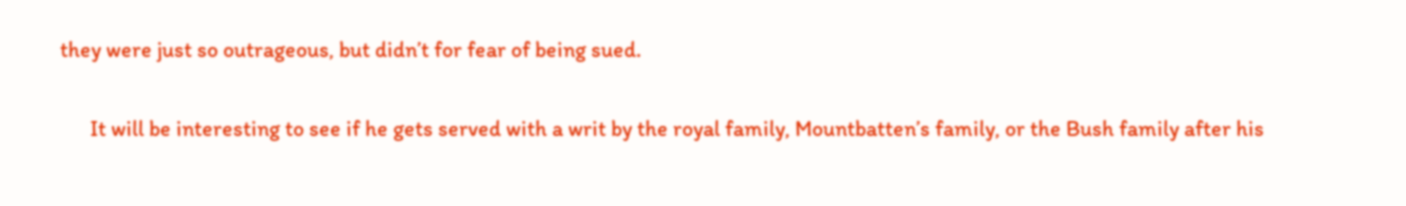they were just so outrageous, but didn’t for fear of being sued.

      It will be interesting to see if he gets served with a writ by the royal family, Mountbatten’s family, or the Bush family after his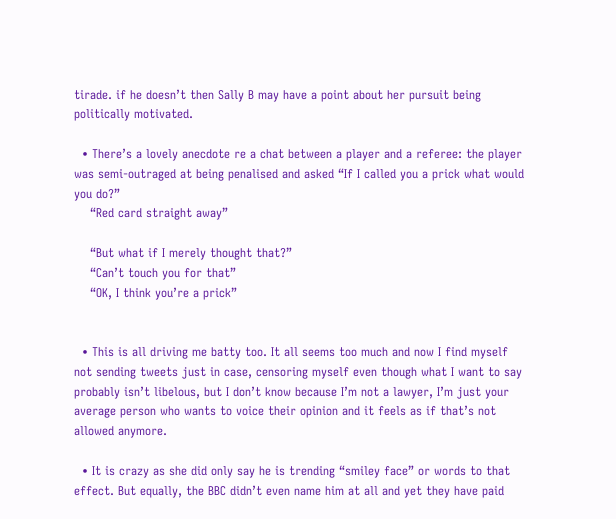tirade. if he doesn’t then Sally B may have a point about her pursuit being politically motivated.

  • There’s a lovely anecdote re a chat between a player and a referee: the player was semi-outraged at being penalised and asked “If I called you a prick what would you do?”
    “Red card straight away”

    “But what if I merely thought that?”
    “Can’t touch you for that”
    “OK, I think you’re a prick”


  • This is all driving me batty too. It all seems too much and now I find myself not sending tweets just in case, censoring myself even though what I want to say probably isn’t libelous, but I don’t know because I’m not a lawyer, I’m just your average person who wants to voice their opinion and it feels as if that’s not allowed anymore.

  • It is crazy as she did only say he is trending “smiley face” or words to that effect. But equally, the BBC didn’t even name him at all and yet they have paid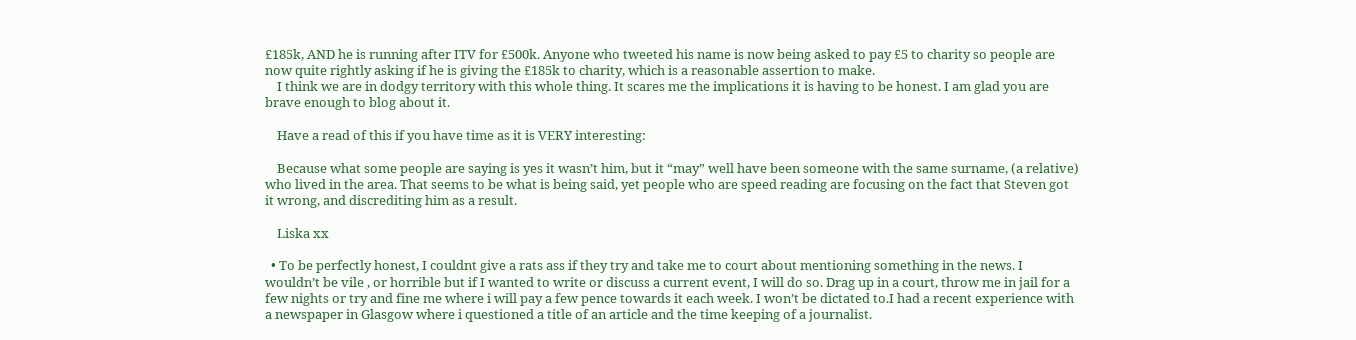£185k, AND he is running after ITV for £500k. Anyone who tweeted his name is now being asked to pay £5 to charity so people are now quite rightly asking if he is giving the £185k to charity, which is a reasonable assertion to make.
    I think we are in dodgy territory with this whole thing. It scares me the implications it is having to be honest. I am glad you are brave enough to blog about it.

    Have a read of this if you have time as it is VERY interesting:

    Because what some people are saying is yes it wasn’t him, but it “may” well have been someone with the same surname, (a relative) who lived in the area. That seems to be what is being said, yet people who are speed reading are focusing on the fact that Steven got it wrong, and discrediting him as a result.

    Liska xx

  • To be perfectly honest, I couldnt give a rats ass if they try and take me to court about mentioning something in the news. I wouldn’t be vile , or horrible but if I wanted to write or discuss a current event, I will do so. Drag up in a court, throw me in jail for a few nights or try and fine me where i will pay a few pence towards it each week. I won’t be dictated to.I had a recent experience with a newspaper in Glasgow where i questioned a title of an article and the time keeping of a journalist.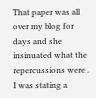That paper was all over my blog for days and she insinuated what the repercussions were . I was stating a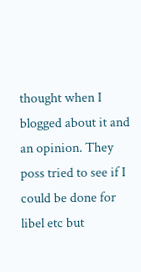thought when I blogged about it and an opinion. They poss tried to see if I could be done for libel etc but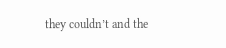they couldn’t and the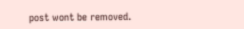post wont be removed.